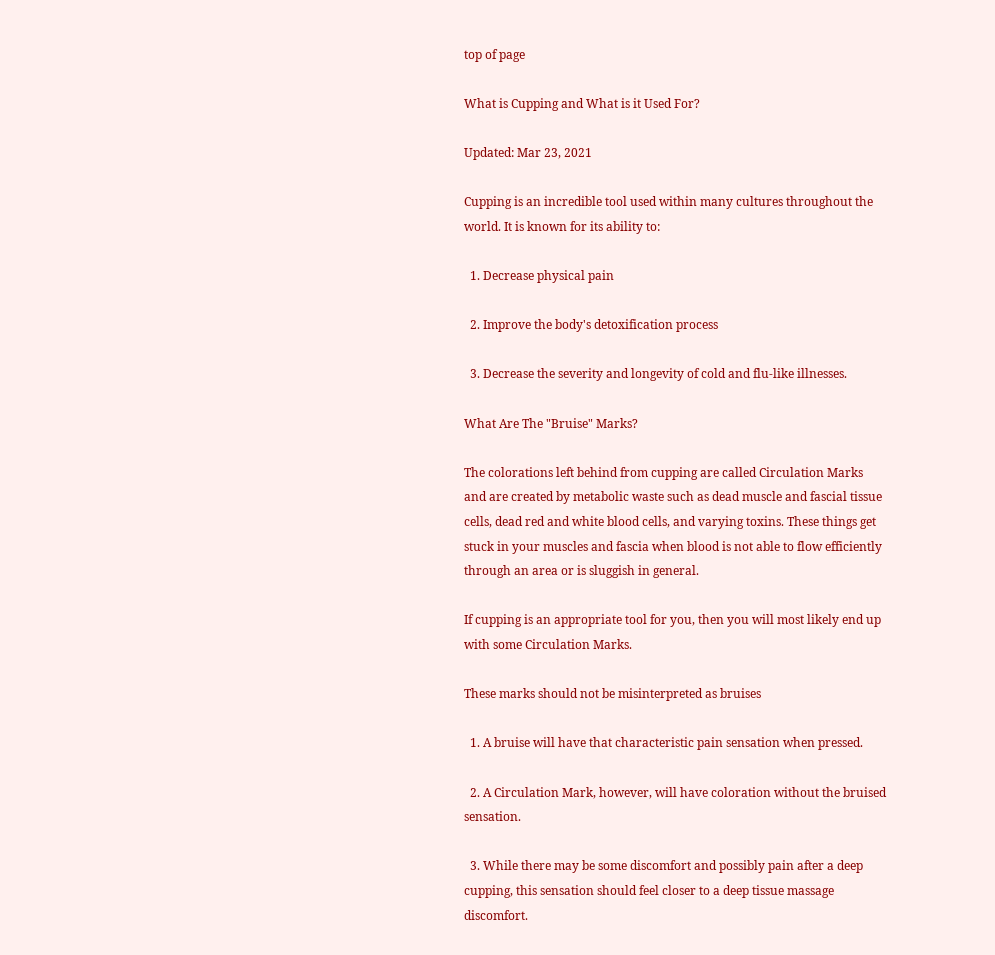top of page

What is Cupping and What is it Used For?

Updated: Mar 23, 2021

Cupping is an incredible tool used within many cultures throughout the world. It is known for its ability to:

  1. Decrease physical pain

  2. Improve the body's detoxification process

  3. Decrease the severity and longevity of cold and flu-like illnesses.

What Are The "Bruise" Marks?

The colorations left behind from cupping are called Circulation Marks and are created by metabolic waste such as dead muscle and fascial tissue cells, dead red and white blood cells, and varying toxins. These things get stuck in your muscles and fascia when blood is not able to flow efficiently through an area or is sluggish in general.

If cupping is an appropriate tool for you, then you will most likely end up with some Circulation Marks.

These marks should not be misinterpreted as bruises

  1. A bruise will have that characteristic pain sensation when pressed.

  2. A Circulation Mark, however, will have coloration without the bruised sensation.

  3. While there may be some discomfort and possibly pain after a deep cupping, this sensation should feel closer to a deep tissue massage discomfort.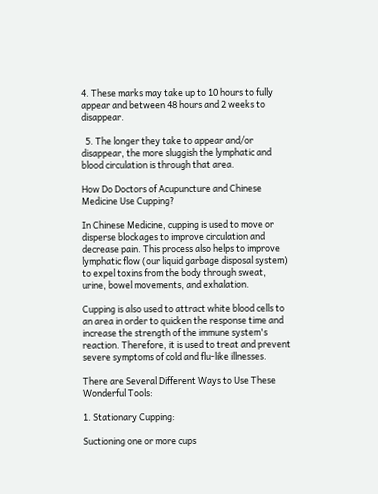4. These marks may take up to 10 hours to fully appear and between 48 hours and 2 weeks to disappear.

  5. The longer they take to appear and/or disappear, the more sluggish the lymphatic and blood circulation is through that area.

How Do Doctors of Acupuncture and Chinese Medicine Use Cupping?

In Chinese Medicine, cupping is used to move or disperse blockages to improve circulation and decrease pain. This process also helps to improve lymphatic flow (our liquid garbage disposal system) to expel toxins from the body through sweat, urine, bowel movements, and exhalation.

Cupping is also used to attract white blood cells to an area in order to quicken the response time and increase the strength of the immune system's reaction. Therefore, it is used to treat and prevent severe symptoms of cold and flu-like illnesses.

There are Several Different Ways to Use These Wonderful Tools:

1. Stationary Cupping:

Suctioning one or more cups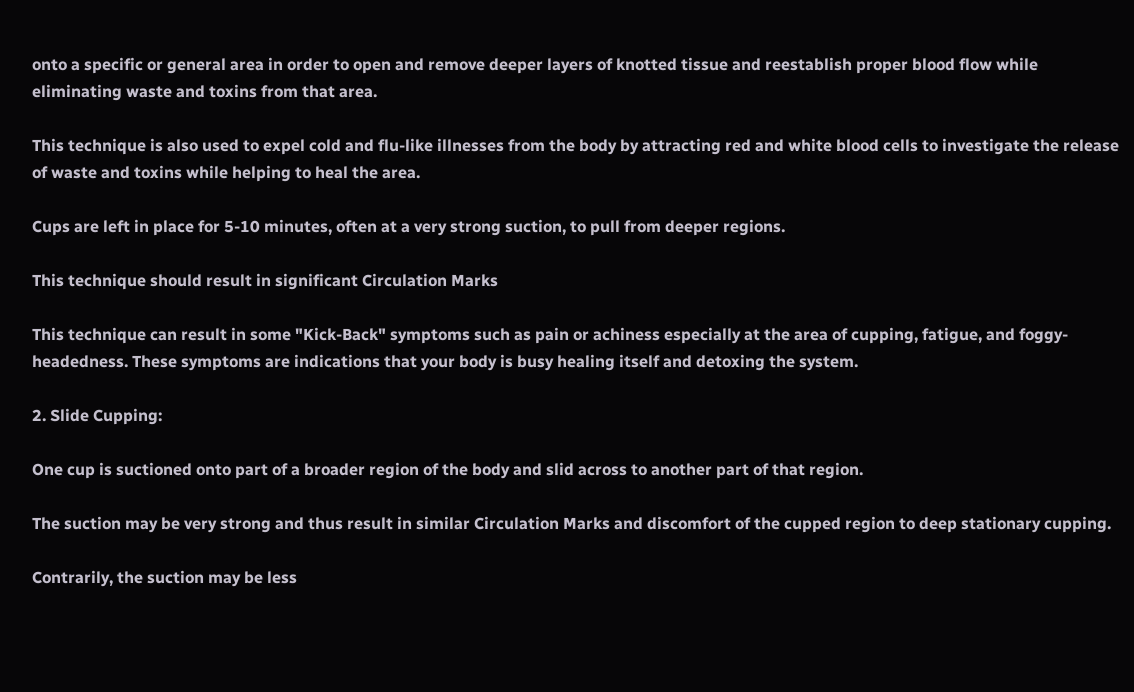onto a specific or general area in order to open and remove deeper layers of knotted tissue and reestablish proper blood flow while eliminating waste and toxins from that area.

This technique is also used to expel cold and flu-like illnesses from the body by attracting red and white blood cells to investigate the release of waste and toxins while helping to heal the area.

Cups are left in place for 5-10 minutes, often at a very strong suction, to pull from deeper regions.

This technique should result in significant Circulation Marks

This technique can result in some "Kick-Back" symptoms such as pain or achiness especially at the area of cupping, fatigue, and foggy-headedness. These symptoms are indications that your body is busy healing itself and detoxing the system.

2. Slide Cupping:

One cup is suctioned onto part of a broader region of the body and slid across to another part of that region.

The suction may be very strong and thus result in similar Circulation Marks and discomfort of the cupped region to deep stationary cupping.

Contrarily, the suction may be less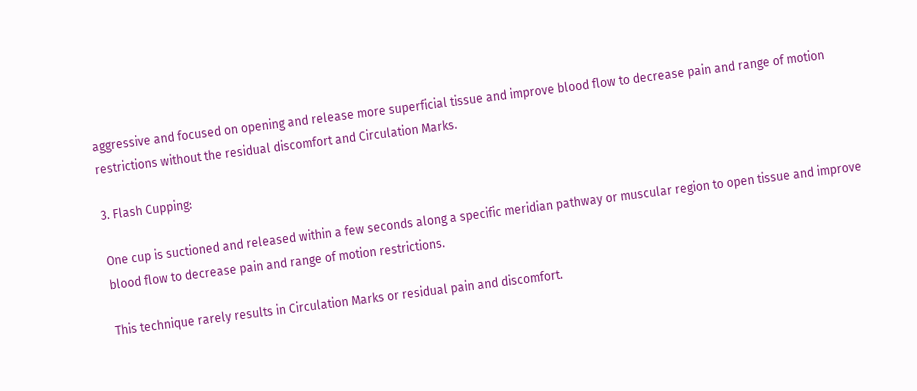aggressive and focused on opening and release more superficial tissue and improve blood flow to decrease pain and range of motion restrictions without the residual discomfort and Circulation Marks.

3. Flash Cupping:

One cup is suctioned and released within a few seconds along a specific meridian pathway or muscular region to open tissue and improve blood flow to decrease pain and range of motion restrictions.

This technique rarely results in Circulation Marks or residual pain and discomfort.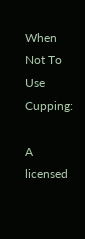When Not To Use Cupping:

A licensed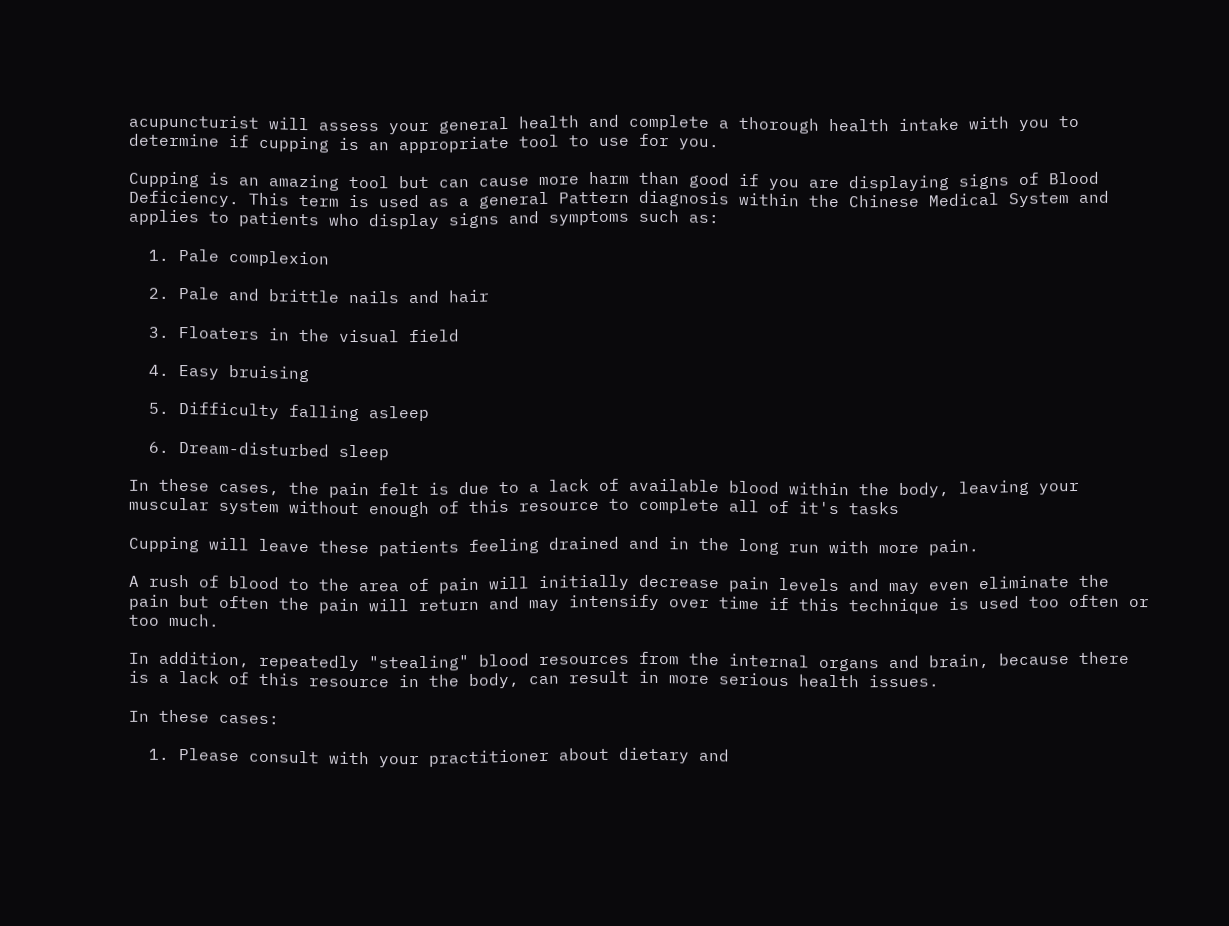acupuncturist will assess your general health and complete a thorough health intake with you to determine if cupping is an appropriate tool to use for you.

Cupping is an amazing tool but can cause more harm than good if you are displaying signs of Blood Deficiency. This term is used as a general Pattern diagnosis within the Chinese Medical System and applies to patients who display signs and symptoms such as:

  1. Pale complexion

  2. Pale and brittle nails and hair

  3. Floaters in the visual field

  4. Easy bruising

  5. Difficulty falling asleep

  6. Dream-disturbed sleep

In these cases, the pain felt is due to a lack of available blood within the body, leaving your muscular system without enough of this resource to complete all of it's tasks

Cupping will leave these patients feeling drained and in the long run with more pain.

A rush of blood to the area of pain will initially decrease pain levels and may even eliminate the pain but often the pain will return and may intensify over time if this technique is used too often or too much.

In addition, repeatedly "stealing" blood resources from the internal organs and brain, because there is a lack of this resource in the body, can result in more serious health issues.

In these cases:

  1. Please consult with your practitioner about dietary and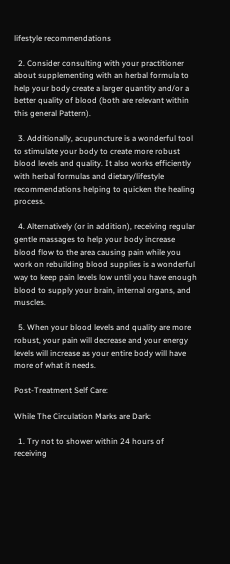lifestyle recommendations

  2. Consider consulting with your practitioner about supplementing with an herbal formula to help your body create a larger quantity and/or a better quality of blood (both are relevant within this general Pattern).

  3. Additionally, acupuncture is a wonderful tool to stimulate your body to create more robust blood levels and quality. It also works efficiently with herbal formulas and dietary/lifestyle recommendations helping to quicken the healing process.

  4. Alternatively (or in addition), receiving regular gentle massages to help your body increase blood flow to the area causing pain while you work on rebuilding blood supplies is a wonderful way to keep pain levels low until you have enough blood to supply your brain, internal organs, and muscles.

  5. When your blood levels and quality are more robust, your pain will decrease and your energy levels will increase as your entire body will have more of what it needs.

Post-Treatment Self Care:

While The Circulation Marks are Dark:

  1. Try not to shower within 24 hours of receiving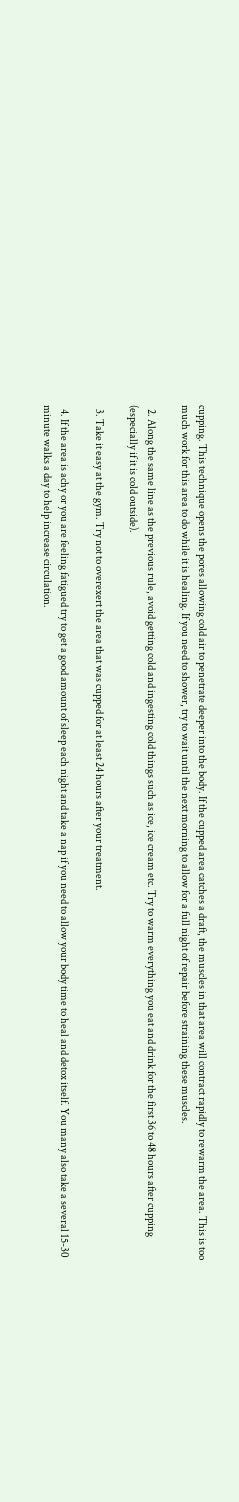cupping. This technique opens the pores allowing cold air to penetrate deeper into the body. If the cupped area catches a draft, the muscles in that area will contract rapidly to rewarm the area. This is too much work for this area to do while it is healing. If you need to shower, try to wait until the next morning to allow for a full night of repair before straining these muscles.

  2. Along the same line as the previous rule, avoid getting cold and ingesting cold things such as ice, ice cream etc. Try to warm everything you eat and drink for the first 36 to 48 hours after cupping (especially if it is cold outside).

  3. Take it easy at the gym. Try not to overexert the area that was cupped for at least 24 hours after your treatment.

  4. If the area is achy or you are feeling fatigued try to get a good amount of sleep each night and take a nap if you need to allow your body time to heal and detox itself. You many also take a several 15-30 minute walks a day to help increase circulation.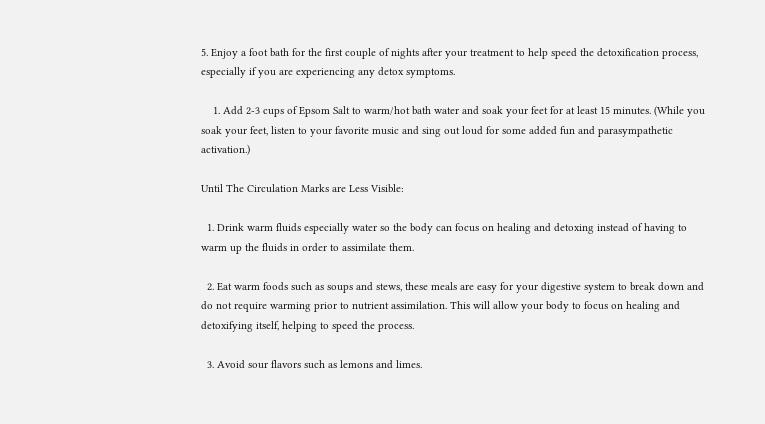5. Enjoy a foot bath for the first couple of nights after your treatment to help speed the detoxification process, especially if you are experiencing any detox symptoms.

    1. Add 2-3 cups of Epsom Salt to warm/hot bath water and soak your feet for at least 15 minutes. (While you soak your feet, listen to your favorite music and sing out loud for some added fun and parasympathetic activation.)

Until The Circulation Marks are Less Visible:

  1. Drink warm fluids especially water so the body can focus on healing and detoxing instead of having to warm up the fluids in order to assimilate them.

  2. Eat warm foods such as soups and stews, these meals are easy for your digestive system to break down and do not require warming prior to nutrient assimilation. This will allow your body to focus on healing and detoxifying itself, helping to speed the process.

  3. Avoid sour flavors such as lemons and limes.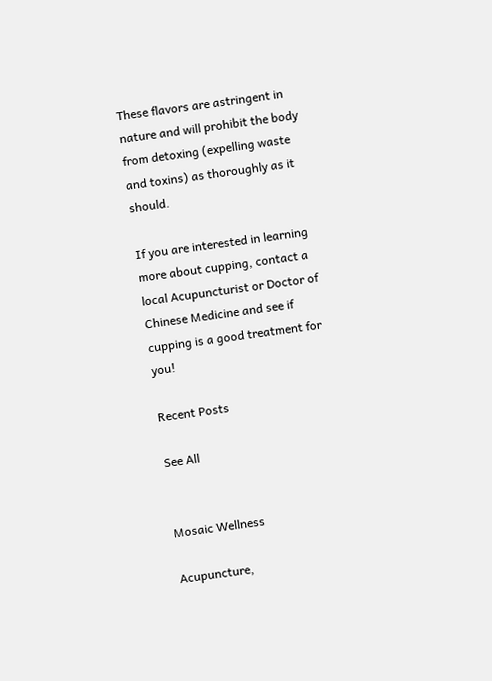These flavors are astringent in nature and will prohibit the body from detoxing (expelling waste and toxins) as thoroughly as it should.

If you are interested in learning more about cupping, contact a local Acupuncturist or Doctor of Chinese Medicine and see if cupping is a good treatment for you!

Recent Posts

See All


Mosaic Wellness

Acupuncture,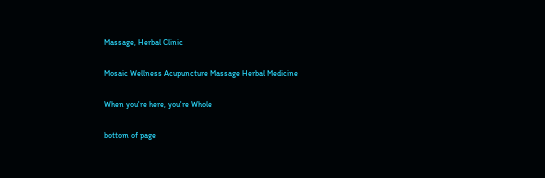Massage, Herbal Clinic

Mosaic Wellness Acupuncture Massage Herbal Medicine

When you're here, you're Whole

bottom of page